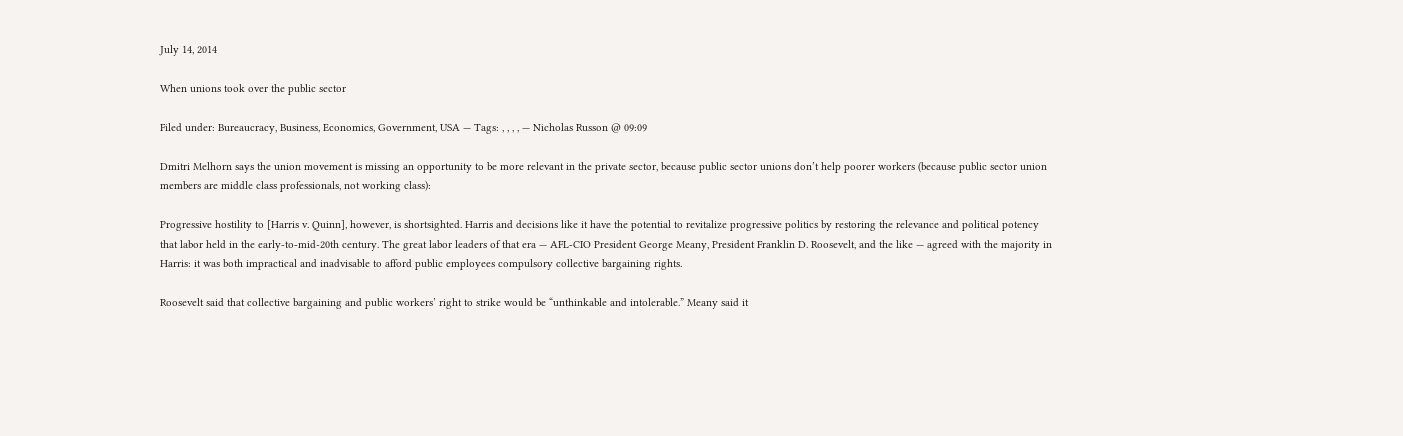July 14, 2014

When unions took over the public sector

Filed under: Bureaucracy, Business, Economics, Government, USA — Tags: , , , , — Nicholas Russon @ 09:09

Dmitri Melhorn says the union movement is missing an opportunity to be more relevant in the private sector, because public sector unions don’t help poorer workers (because public sector union members are middle class professionals, not working class):

Progressive hostility to [Harris v. Quinn], however, is shortsighted. Harris and decisions like it have the potential to revitalize progressive politics by restoring the relevance and political potency that labor held in the early-to-mid-20th century. The great labor leaders of that era — AFL-CIO President George Meany, President Franklin D. Roosevelt, and the like — agreed with the majority in Harris: it was both impractical and inadvisable to afford public employees compulsory collective bargaining rights.

Roosevelt said that collective bargaining and public workers’ right to strike would be “unthinkable and intolerable.” Meany said it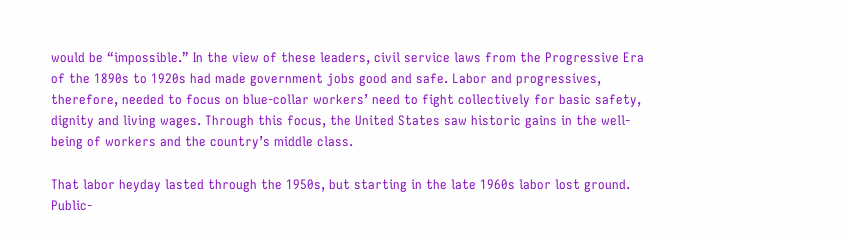would be “impossible.” In the view of these leaders, civil service laws from the Progressive Era of the 1890s to 1920s had made government jobs good and safe. Labor and progressives, therefore, needed to focus on blue-collar workers’ need to fight collectively for basic safety, dignity and living wages. Through this focus, the United States saw historic gains in the well-being of workers and the country’s middle class.

That labor heyday lasted through the 1950s, but starting in the late 1960s labor lost ground. Public-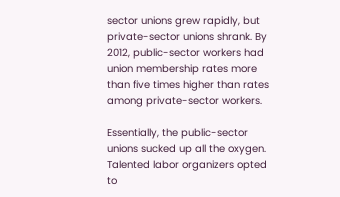sector unions grew rapidly, but private-sector unions shrank. By 2012, public-sector workers had union membership rates more than five times higher than rates among private-sector workers.

Essentially, the public-sector unions sucked up all the oxygen. Talented labor organizers opted to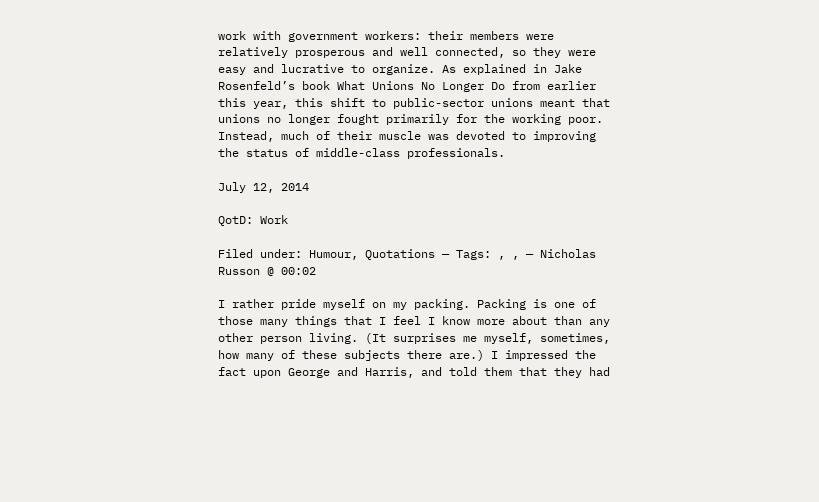work with government workers: their members were relatively prosperous and well connected, so they were easy and lucrative to organize. As explained in Jake Rosenfeld’s book What Unions No Longer Do from earlier this year, this shift to public-sector unions meant that unions no longer fought primarily for the working poor. Instead, much of their muscle was devoted to improving the status of middle-class professionals.

July 12, 2014

QotD: Work

Filed under: Humour, Quotations — Tags: , , — Nicholas Russon @ 00:02

I rather pride myself on my packing. Packing is one of those many things that I feel I know more about than any other person living. (It surprises me myself, sometimes, how many of these subjects there are.) I impressed the fact upon George and Harris, and told them that they had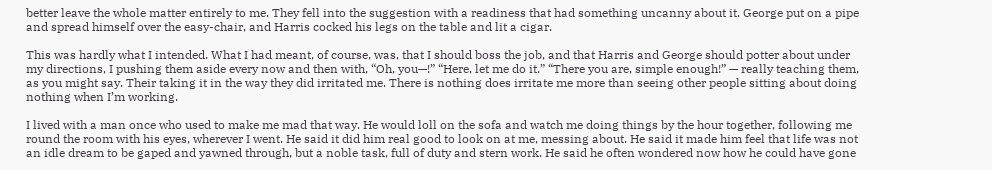better leave the whole matter entirely to me. They fell into the suggestion with a readiness that had something uncanny about it. George put on a pipe and spread himself over the easy-chair, and Harris cocked his legs on the table and lit a cigar.

This was hardly what I intended. What I had meant, of course, was, that I should boss the job, and that Harris and George should potter about under my directions, I pushing them aside every now and then with, “Oh, you—!” “Here, let me do it.” “There you are, simple enough!” — really teaching them, as you might say. Their taking it in the way they did irritated me. There is nothing does irritate me more than seeing other people sitting about doing nothing when I’m working.

I lived with a man once who used to make me mad that way. He would loll on the sofa and watch me doing things by the hour together, following me round the room with his eyes, wherever I went. He said it did him real good to look on at me, messing about. He said it made him feel that life was not an idle dream to be gaped and yawned through, but a noble task, full of duty and stern work. He said he often wondered now how he could have gone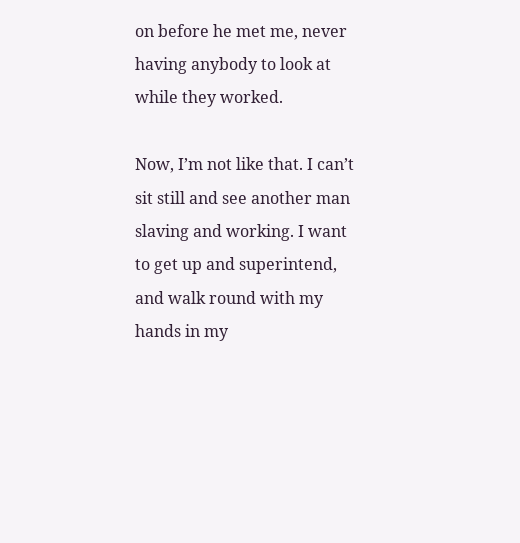on before he met me, never having anybody to look at while they worked.

Now, I’m not like that. I can’t sit still and see another man slaving and working. I want to get up and superintend, and walk round with my hands in my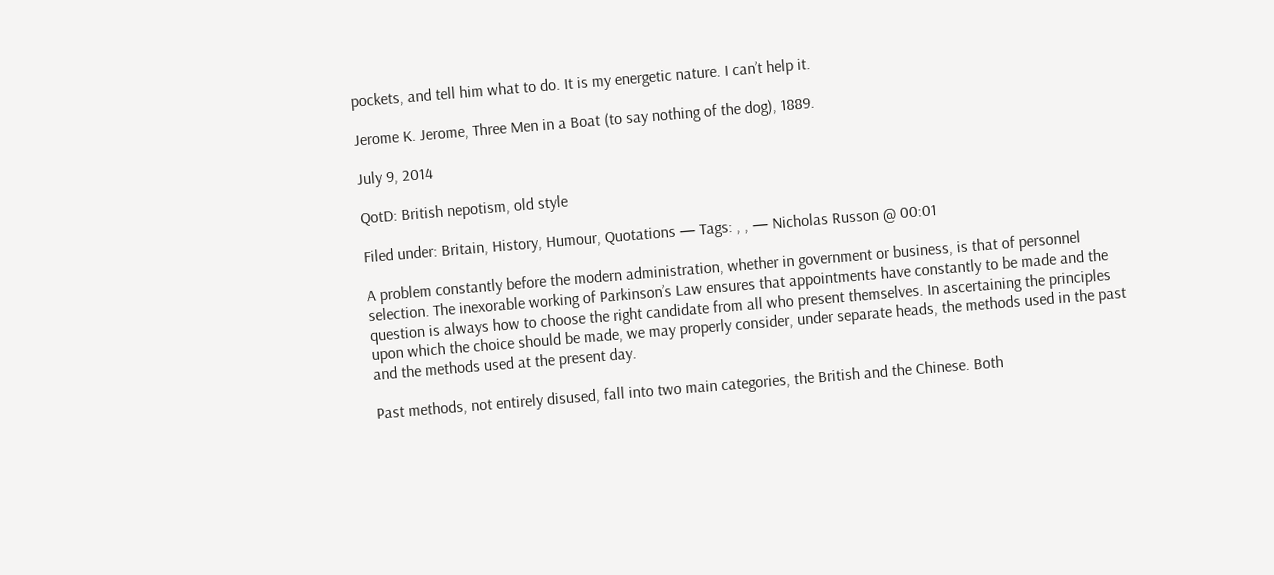pockets, and tell him what to do. It is my energetic nature. I can’t help it.

Jerome K. Jerome, Three Men in a Boat (to say nothing of the dog), 1889.

July 9, 2014

QotD: British nepotism, old style

Filed under: Britain, History, Humour, Quotations — Tags: , , — Nicholas Russon @ 00:01

A problem constantly before the modern administration, whether in government or business, is that of personnel selection. The inexorable working of Parkinson’s Law ensures that appointments have constantly to be made and the question is always how to choose the right candidate from all who present themselves. In ascertaining the principles upon which the choice should be made, we may properly consider, under separate heads, the methods used in the past and the methods used at the present day.

Past methods, not entirely disused, fall into two main categories, the British and the Chinese. Both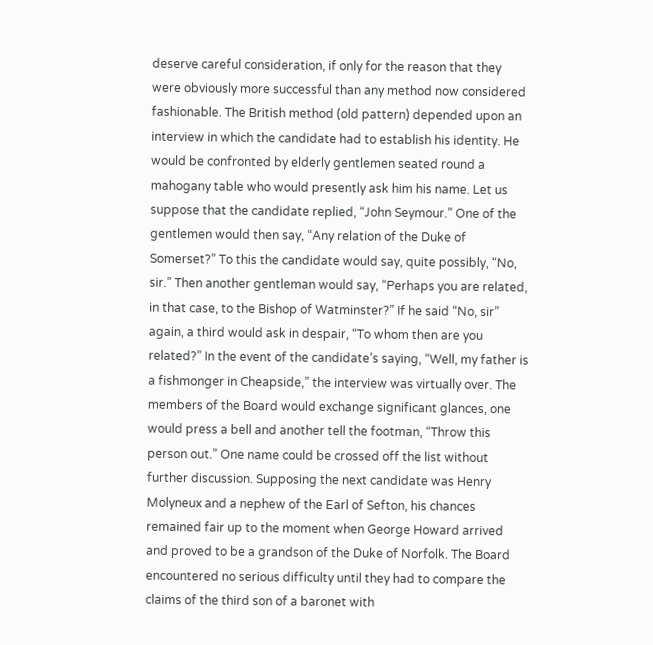deserve careful consideration, if only for the reason that they were obviously more successful than any method now considered fashionable. The British method (old pattern) depended upon an interview in which the candidate had to establish his identity. He would be confronted by elderly gentlemen seated round a mahogany table who would presently ask him his name. Let us suppose that the candidate replied, “John Seymour.” One of the gentlemen would then say, “Any relation of the Duke of Somerset?” To this the candidate would say, quite possibly, “No, sir.” Then another gentleman would say, “Perhaps you are related, in that case, to the Bishop of Watminster?” If he said “No, sir” again, a third would ask in despair, “To whom then are you related?” In the event of the candidate’s saying, “Well, my father is a fishmonger in Cheapside,” the interview was virtually over. The members of the Board would exchange significant glances, one would press a bell and another tell the footman, “Throw this person out.” One name could be crossed off the list without further discussion. Supposing the next candidate was Henry Molyneux and a nephew of the Earl of Sefton, his chances remained fair up to the moment when George Howard arrived and proved to be a grandson of the Duke of Norfolk. The Board encountered no serious difficulty until they had to compare the claims of the third son of a baronet with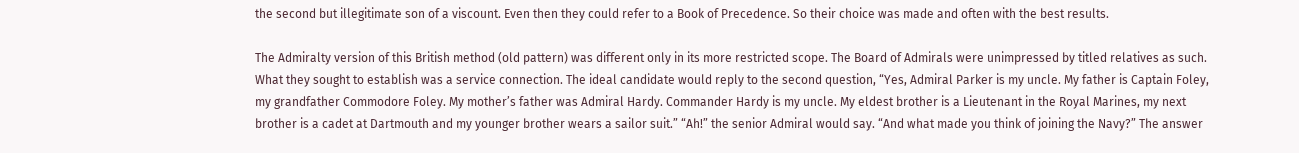the second but illegitimate son of a viscount. Even then they could refer to a Book of Precedence. So their choice was made and often with the best results.

The Admiralty version of this British method (old pattern) was different only in its more restricted scope. The Board of Admirals were unimpressed by titled relatives as such. What they sought to establish was a service connection. The ideal candidate would reply to the second question, “Yes, Admiral Parker is my uncle. My father is Captain Foley, my grandfather Commodore Foley. My mother’s father was Admiral Hardy. Commander Hardy is my uncle. My eldest brother is a Lieutenant in the Royal Marines, my next brother is a cadet at Dartmouth and my younger brother wears a sailor suit.” “Ah!” the senior Admiral would say. “And what made you think of joining the Navy?” The answer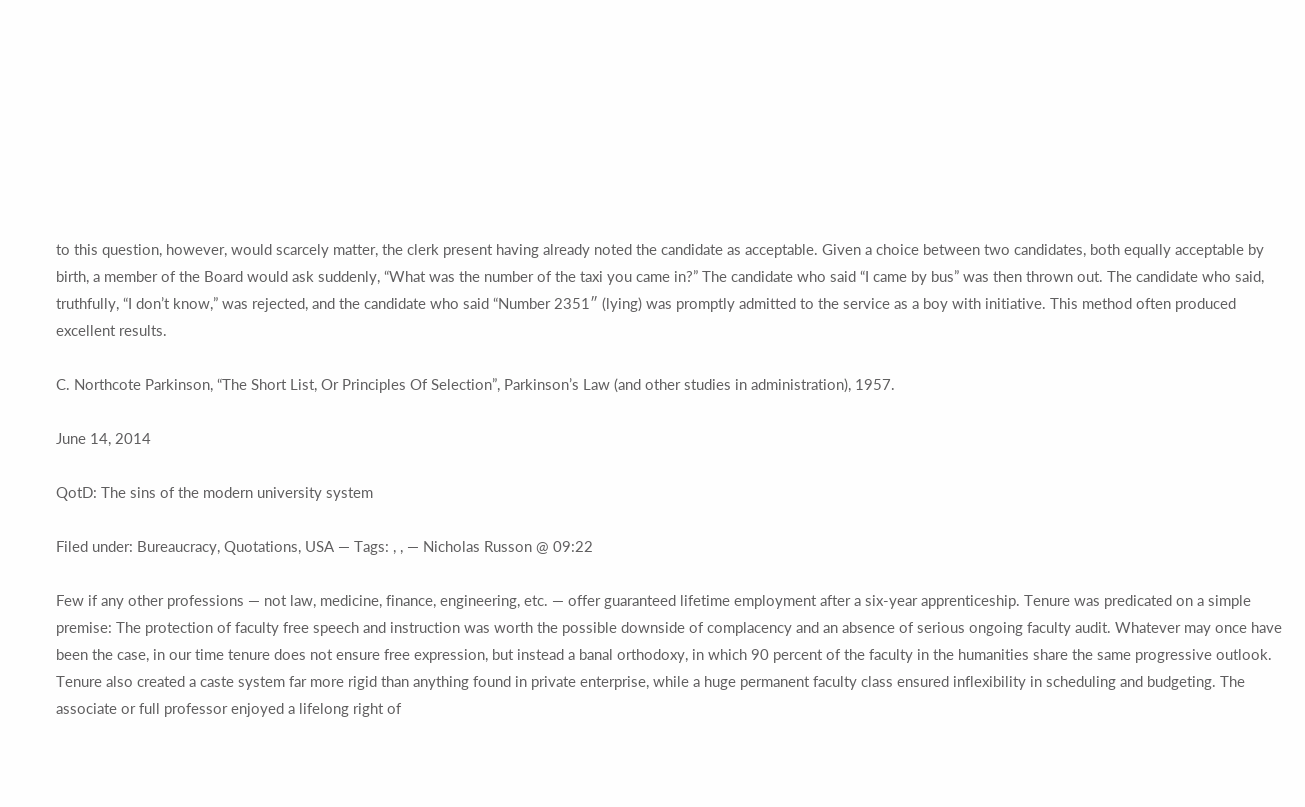to this question, however, would scarcely matter, the clerk present having already noted the candidate as acceptable. Given a choice between two candidates, both equally acceptable by birth, a member of the Board would ask suddenly, “What was the number of the taxi you came in?” The candidate who said “I came by bus” was then thrown out. The candidate who said, truthfully, “I don’t know,” was rejected, and the candidate who said “Number 2351″ (lying) was promptly admitted to the service as a boy with initiative. This method often produced excellent results.

C. Northcote Parkinson, “The Short List, Or Principles Of Selection”, Parkinson’s Law (and other studies in administration), 1957.

June 14, 2014

QotD: The sins of the modern university system

Filed under: Bureaucracy, Quotations, USA — Tags: , , — Nicholas Russon @ 09:22

Few if any other professions — not law, medicine, finance, engineering, etc. — offer guaranteed lifetime employment after a six-year apprenticeship. Tenure was predicated on a simple premise: The protection of faculty free speech and instruction was worth the possible downside of complacency and an absence of serious ongoing faculty audit. Whatever may once have been the case, in our time tenure does not ensure free expression, but instead a banal orthodoxy, in which 90 percent of the faculty in the humanities share the same progressive outlook. Tenure also created a caste system far more rigid than anything found in private enterprise, while a huge permanent faculty class ensured inflexibility in scheduling and budgeting. The associate or full professor enjoyed a lifelong right of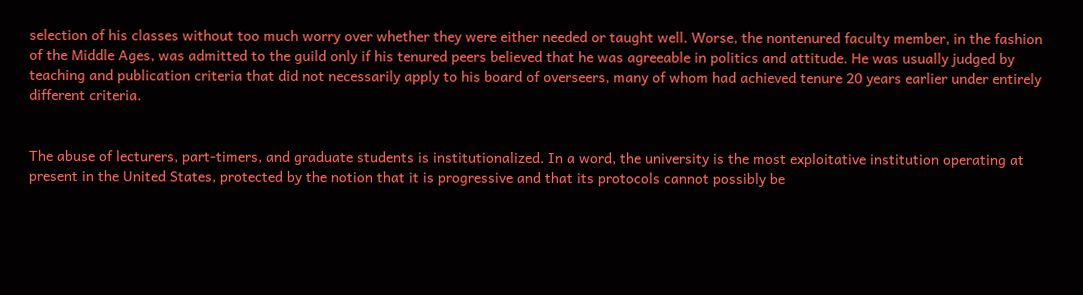selection of his classes without too much worry over whether they were either needed or taught well. Worse, the nontenured faculty member, in the fashion of the Middle Ages, was admitted to the guild only if his tenured peers believed that he was agreeable in politics and attitude. He was usually judged by teaching and publication criteria that did not necessarily apply to his board of overseers, many of whom had achieved tenure 20 years earlier under entirely different criteria.


The abuse of lecturers, part-timers, and graduate students is institutionalized. In a word, the university is the most exploitative institution operating at present in the United States, protected by the notion that it is progressive and that its protocols cannot possibly be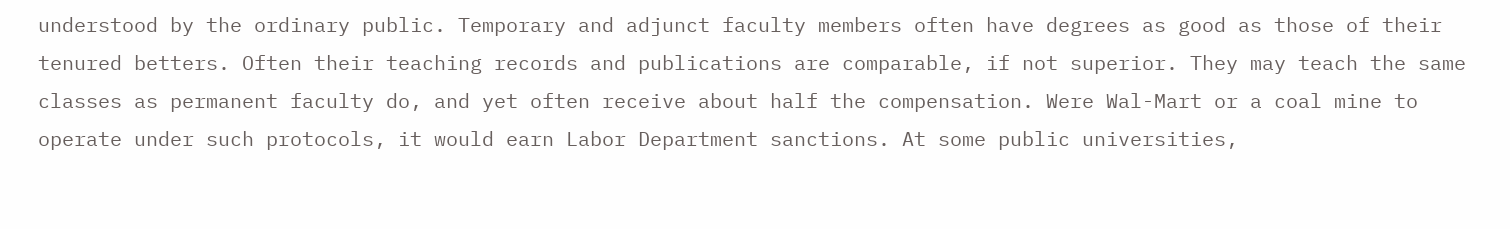understood by the ordinary public. Temporary and adjunct faculty members often have degrees as good as those of their tenured betters. Often their teaching records and publications are comparable, if not superior. They may teach the same classes as permanent faculty do, and yet often receive about half the compensation. Were Wal-Mart or a coal mine to operate under such protocols, it would earn Labor Department sanctions. At some public universities,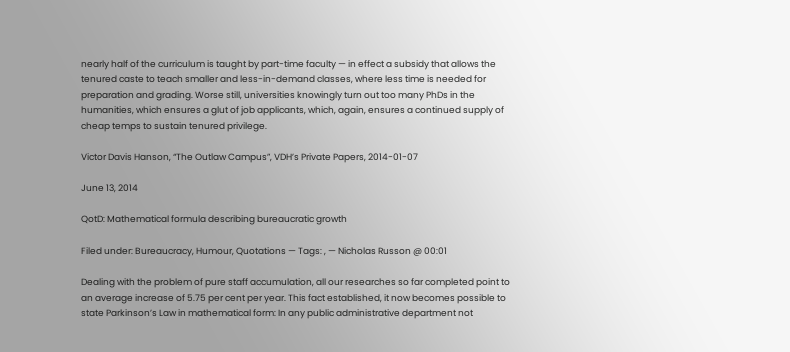nearly half of the curriculum is taught by part-time faculty — in effect a subsidy that allows the tenured caste to teach smaller and less-in-demand classes, where less time is needed for preparation and grading. Worse still, universities knowingly turn out too many PhDs in the humanities, which ensures a glut of job applicants, which, again, ensures a continued supply of cheap temps to sustain tenured privilege.

Victor Davis Hanson, “The Outlaw Campus”, VDH’s Private Papers, 2014-01-07

June 13, 2014

QotD: Mathematical formula describing bureaucratic growth

Filed under: Bureaucracy, Humour, Quotations — Tags: , — Nicholas Russon @ 00:01

Dealing with the problem of pure staff accumulation, all our researches so far completed point to an average increase of 5.75 per cent per year. This fact established, it now becomes possible to state Parkinson’s Law in mathematical form: In any public administrative department not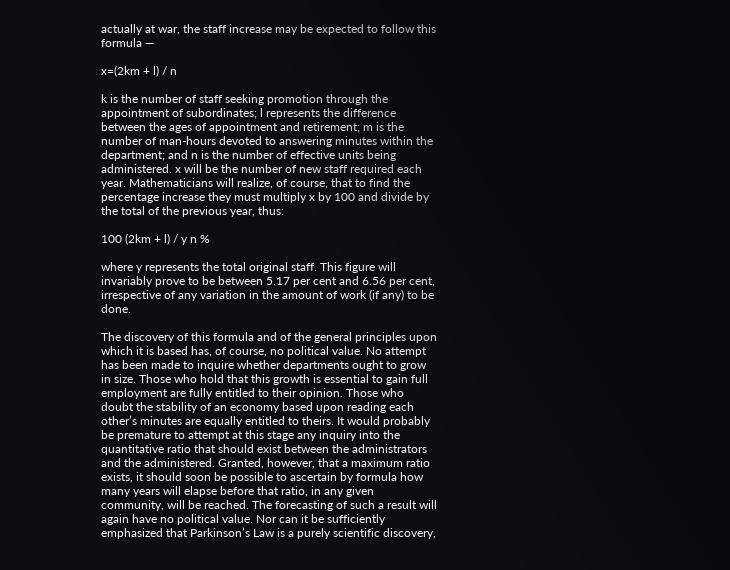actually at war, the staff increase may be expected to follow this formula —

x=(2km + l) / n

k is the number of staff seeking promotion through the appointment of subordinates; l represents the difference between the ages of appointment and retirement; m is the number of man-hours devoted to answering minutes within the department; and n is the number of effective units being administered. x will be the number of new staff required each year. Mathematicians will realize, of course, that to find the percentage increase they must multiply x by 100 and divide by the total of the previous year, thus:

100 (2km + l) / y n %

where y represents the total original staff. This figure will invariably prove to be between 5.17 per cent and 6.56 per cent, irrespective of any variation in the amount of work (if any) to be done.

The discovery of this formula and of the general principles upon which it is based has, of course, no political value. No attempt has been made to inquire whether departments ought to grow in size. Those who hold that this growth is essential to gain full employment are fully entitled to their opinion. Those who doubt the stability of an economy based upon reading each other’s minutes are equally entitled to theirs. It would probably be premature to attempt at this stage any inquiry into the quantitative ratio that should exist between the administrators and the administered. Granted, however, that a maximum ratio exists, it should soon be possible to ascertain by formula how many years will elapse before that ratio, in any given community, will be reached. The forecasting of such a result will again have no political value. Nor can it be sufficiently emphasized that Parkinson’s Law is a purely scientific discovery,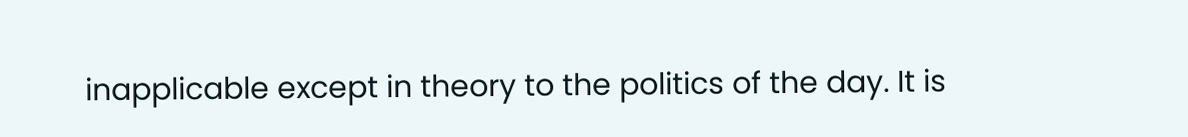inapplicable except in theory to the politics of the day. It is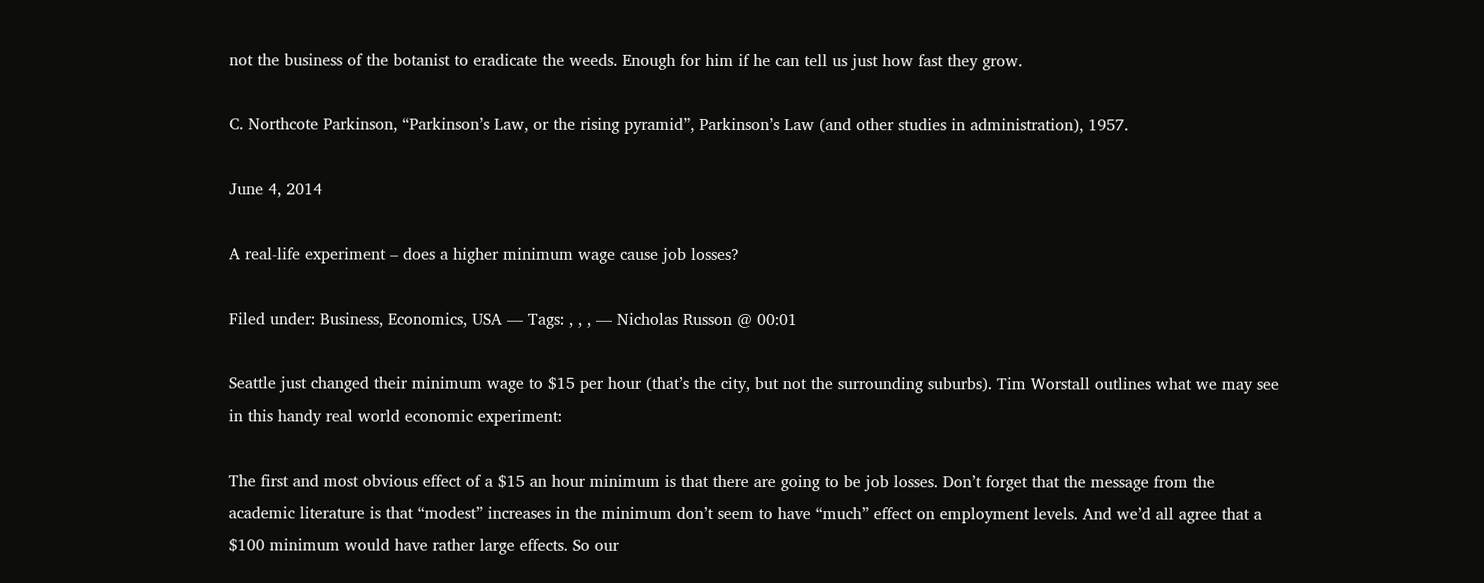not the business of the botanist to eradicate the weeds. Enough for him if he can tell us just how fast they grow.

C. Northcote Parkinson, “Parkinson’s Law, or the rising pyramid”, Parkinson’s Law (and other studies in administration), 1957.

June 4, 2014

A real-life experiment – does a higher minimum wage cause job losses?

Filed under: Business, Economics, USA — Tags: , , , — Nicholas Russon @ 00:01

Seattle just changed their minimum wage to $15 per hour (that’s the city, but not the surrounding suburbs). Tim Worstall outlines what we may see in this handy real world economic experiment:

The first and most obvious effect of a $15 an hour minimum is that there are going to be job losses. Don’t forget that the message from the academic literature is that “modest” increases in the minimum don’t seem to have “much” effect on employment levels. And we’d all agree that a $100 minimum would have rather large effects. So our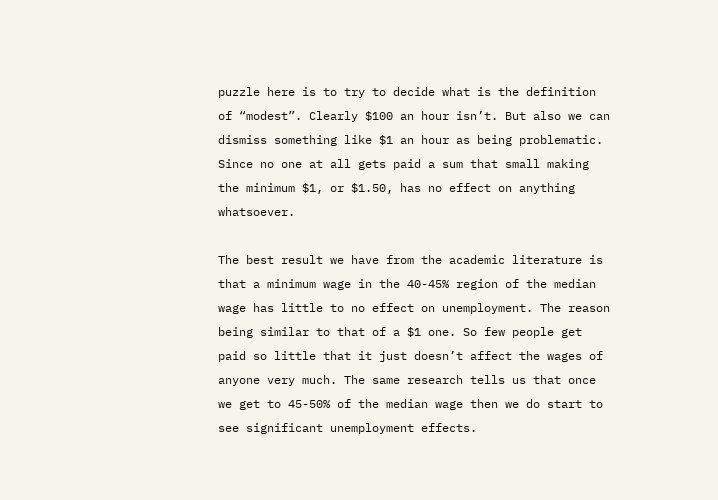puzzle here is to try to decide what is the definition of “modest”. Clearly $100 an hour isn’t. But also we can dismiss something like $1 an hour as being problematic. Since no one at all gets paid a sum that small making the minimum $1, or $1.50, has no effect on anything whatsoever.

The best result we have from the academic literature is that a minimum wage in the 40-45% region of the median wage has little to no effect on unemployment. The reason being similar to that of a $1 one. So few people get paid so little that it just doesn’t affect the wages of anyone very much. The same research tells us that once we get to 45-50% of the median wage then we do start to see significant unemployment effects.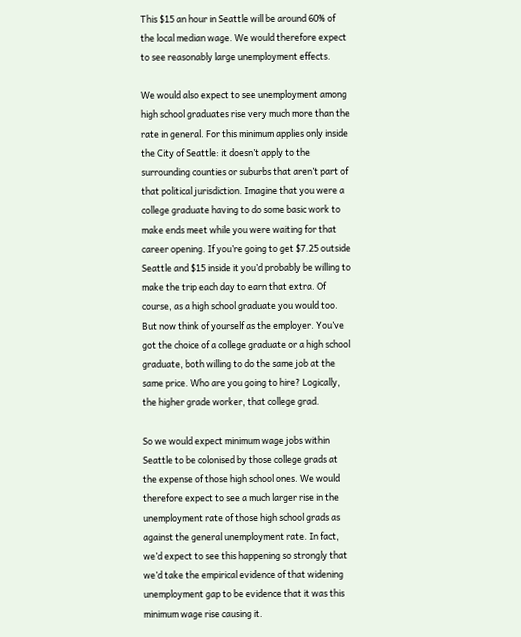This $15 an hour in Seattle will be around 60% of the local median wage. We would therefore expect to see reasonably large unemployment effects.

We would also expect to see unemployment among high school graduates rise very much more than the rate in general. For this minimum applies only inside the City of Seattle: it doesn’t apply to the surrounding counties or suburbs that aren’t part of that political jurisdiction. Imagine that you were a college graduate having to do some basic work to make ends meet while you were waiting for that career opening. If you’re going to get $7.25 outside Seattle and $15 inside it you’d probably be willing to make the trip each day to earn that extra. Of course, as a high school graduate you would too. But now think of yourself as the employer. You’ve got the choice of a college graduate or a high school graduate, both willing to do the same job at the same price. Who are you going to hire? Logically, the higher grade worker, that college grad.

So we would expect minimum wage jobs within Seattle to be colonised by those college grads at the expense of those high school ones. We would therefore expect to see a much larger rise in the unemployment rate of those high school grads as against the general unemployment rate. In fact, we’d expect to see this happening so strongly that we’d take the empirical evidence of that widening unemployment gap to be evidence that it was this minimum wage rise causing it.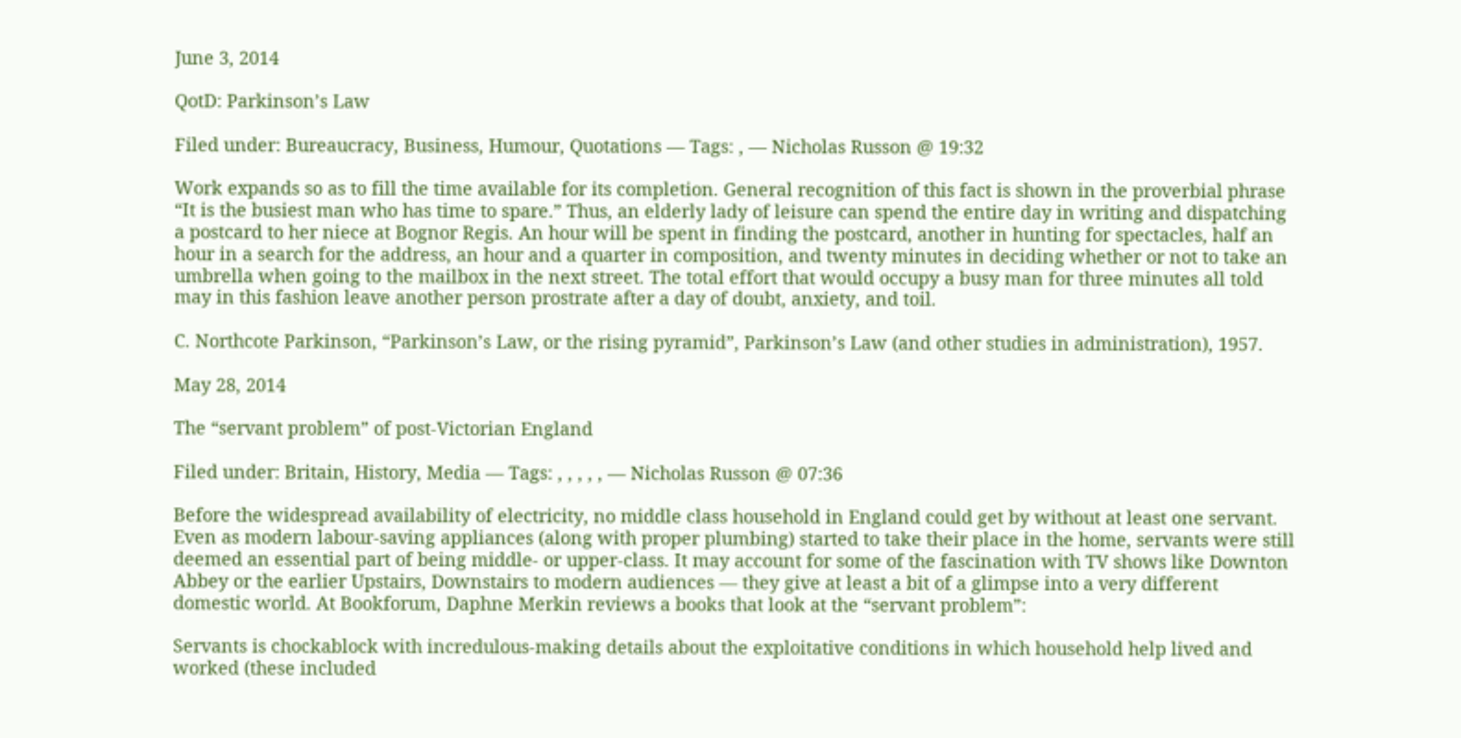June 3, 2014

QotD: Parkinson’s Law

Filed under: Bureaucracy, Business, Humour, Quotations — Tags: , — Nicholas Russon @ 19:32

Work expands so as to fill the time available for its completion. General recognition of this fact is shown in the proverbial phrase “It is the busiest man who has time to spare.” Thus, an elderly lady of leisure can spend the entire day in writing and dispatching a postcard to her niece at Bognor Regis. An hour will be spent in finding the postcard, another in hunting for spectacles, half an hour in a search for the address, an hour and a quarter in composition, and twenty minutes in deciding whether or not to take an umbrella when going to the mailbox in the next street. The total effort that would occupy a busy man for three minutes all told may in this fashion leave another person prostrate after a day of doubt, anxiety, and toil.

C. Northcote Parkinson, “Parkinson’s Law, or the rising pyramid”, Parkinson’s Law (and other studies in administration), 1957.

May 28, 2014

The “servant problem” of post-Victorian England

Filed under: Britain, History, Media — Tags: , , , , , — Nicholas Russon @ 07:36

Before the widespread availability of electricity, no middle class household in England could get by without at least one servant. Even as modern labour-saving appliances (along with proper plumbing) started to take their place in the home, servants were still deemed an essential part of being middle- or upper-class. It may account for some of the fascination with TV shows like Downton Abbey or the earlier Upstairs, Downstairs to modern audiences — they give at least a bit of a glimpse into a very different domestic world. At Bookforum, Daphne Merkin reviews a books that look at the “servant problem”:

Servants is chockablock with incredulous-making details about the exploitative conditions in which household help lived and worked (these included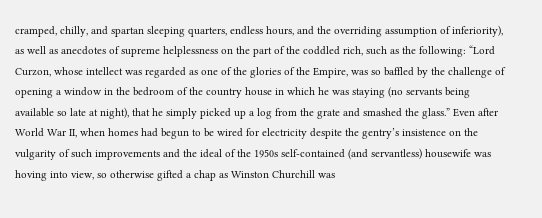cramped, chilly, and spartan sleeping quarters, endless hours, and the overriding assumption of inferiority), as well as anecdotes of supreme helplessness on the part of the coddled rich, such as the following: “Lord Curzon, whose intellect was regarded as one of the glories of the Empire, was so baffled by the challenge of opening a window in the bedroom of the country house in which he was staying (no servants being available so late at night), that he simply picked up a log from the grate and smashed the glass.” Even after World War II, when homes had begun to be wired for electricity despite the gentry’s insistence on the vulgarity of such improvements and the ideal of the 1950s self-contained (and servantless) housewife was hoving into view, so otherwise gifted a chap as Winston Churchill was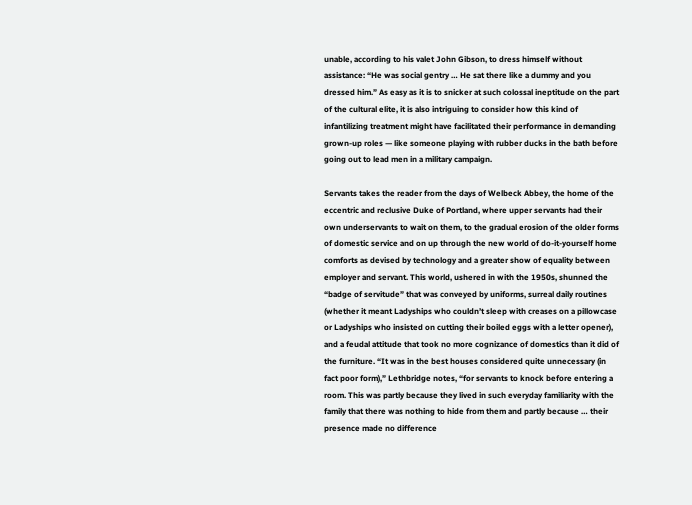unable, according to his valet John Gibson, to dress himself without assistance: “He was social gentry … He sat there like a dummy and you dressed him.” As easy as it is to snicker at such colossal ineptitude on the part of the cultural elite, it is also intriguing to consider how this kind of infantilizing treatment might have facilitated their performance in demanding grown-up roles — like someone playing with rubber ducks in the bath before going out to lead men in a military campaign.

Servants takes the reader from the days of Welbeck Abbey, the home of the eccentric and reclusive Duke of Portland, where upper servants had their own underservants to wait on them, to the gradual erosion of the older forms of domestic service and on up through the new world of do-it-yourself home comforts as devised by technology and a greater show of equality between employer and servant. This world, ushered in with the 1950s, shunned the “badge of servitude” that was conveyed by uniforms, surreal daily routines (whether it meant Ladyships who couldn’t sleep with creases on a pillowcase or Ladyships who insisted on cutting their boiled eggs with a letter opener), and a feudal attitude that took no more cognizance of domestics than it did of the furniture. “It was in the best houses considered quite unnecessary (in fact poor form),” Lethbridge notes, “for servants to knock before entering a room. This was partly because they lived in such everyday familiarity with the family that there was nothing to hide from them and partly because … their presence made no difference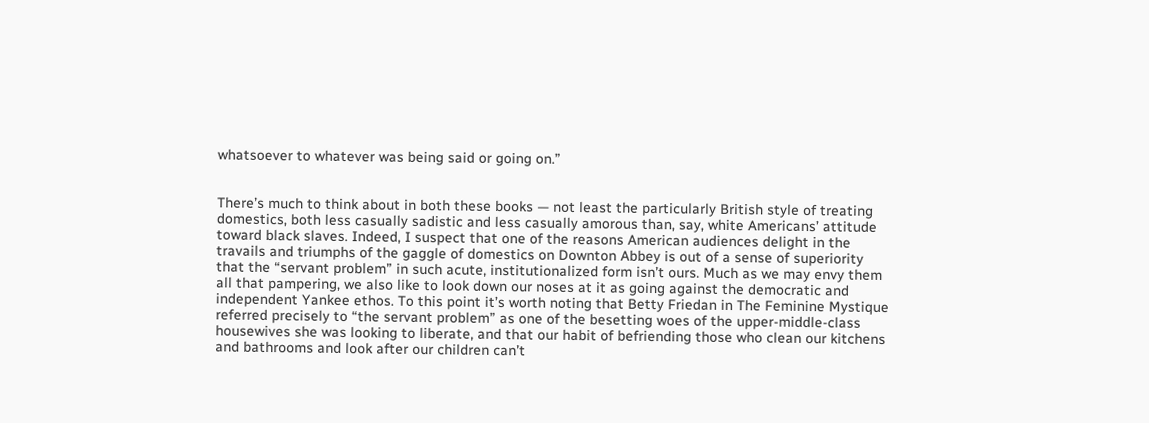whatsoever to whatever was being said or going on.”


There’s much to think about in both these books — not least the particularly British style of treating domestics, both less casually sadistic and less casually amorous than, say, white Americans’ attitude toward black slaves. Indeed, I suspect that one of the reasons American audiences delight in the travails and triumphs of the gaggle of domestics on Downton Abbey is out of a sense of superiority that the “servant problem” in such acute, institutionalized form isn’t ours. Much as we may envy them all that pampering, we also like to look down our noses at it as going against the democratic and independent Yankee ethos. To this point it’s worth noting that Betty Friedan in The Feminine Mystique referred precisely to “the servant problem” as one of the besetting woes of the upper-middle-class housewives she was looking to liberate, and that our habit of befriending those who clean our kitchens and bathrooms and look after our children can’t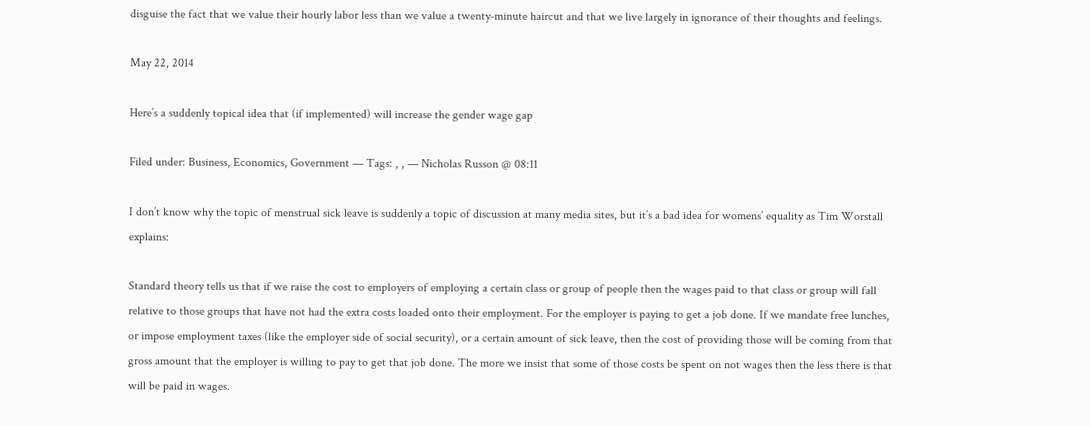disguise the fact that we value their hourly labor less than we value a twenty-minute haircut and that we live largely in ignorance of their thoughts and feelings.

May 22, 2014

Here’s a suddenly topical idea that (if implemented) will increase the gender wage gap

Filed under: Business, Economics, Government — Tags: , , — Nicholas Russon @ 08:11

I don’t know why the topic of menstrual sick leave is suddenly a topic of discussion at many media sites, but it’s a bad idea for womens’ equality as Tim Worstall explains:

Standard theory tells us that if we raise the cost to employers of employing a certain class or group of people then the wages paid to that class or group will fall relative to those groups that have not had the extra costs loaded onto their employment. For the employer is paying to get a job done. If we mandate free lunches, or impose employment taxes (like the employer side of social security), or a certain amount of sick leave, then the cost of providing those will be coming from that gross amount that the employer is willing to pay to get that job done. The more we insist that some of those costs be spent on not wages then the less there is that will be paid in wages.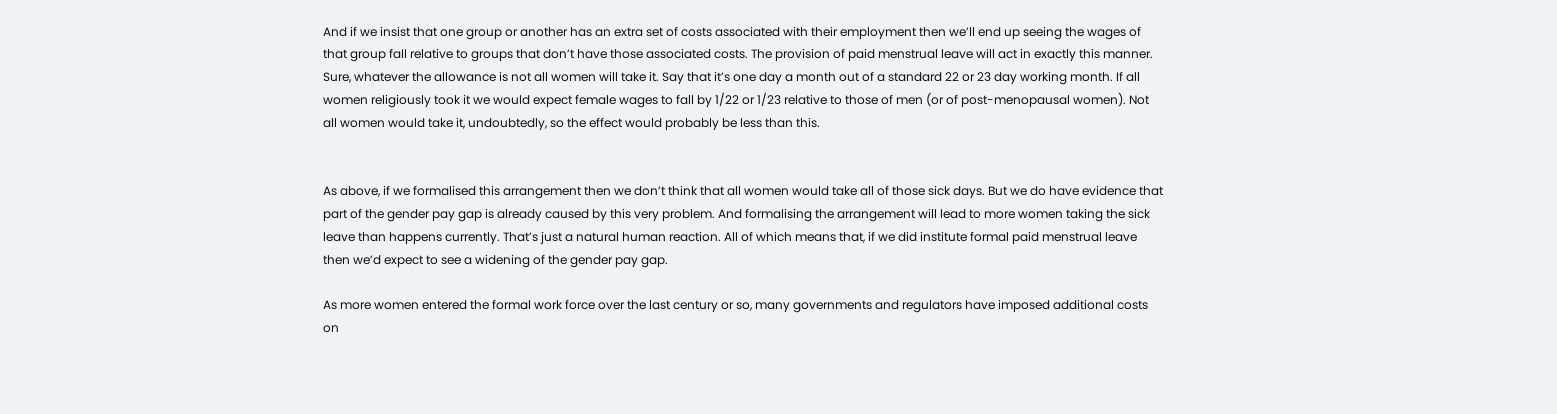And if we insist that one group or another has an extra set of costs associated with their employment then we’ll end up seeing the wages of that group fall relative to groups that don’t have those associated costs. The provision of paid menstrual leave will act in exactly this manner. Sure, whatever the allowance is not all women will take it. Say that it’s one day a month out of a standard 22 or 23 day working month. If all women religiously took it we would expect female wages to fall by 1/22 or 1/23 relative to those of men (or of post-menopausal women). Not all women would take it, undoubtedly, so the effect would probably be less than this.


As above, if we formalised this arrangement then we don’t think that all women would take all of those sick days. But we do have evidence that part of the gender pay gap is already caused by this very problem. And formalising the arrangement will lead to more women taking the sick leave than happens currently. That’s just a natural human reaction. All of which means that, if we did institute formal paid menstrual leave then we’d expect to see a widening of the gender pay gap.

As more women entered the formal work force over the last century or so, many governments and regulators have imposed additional costs on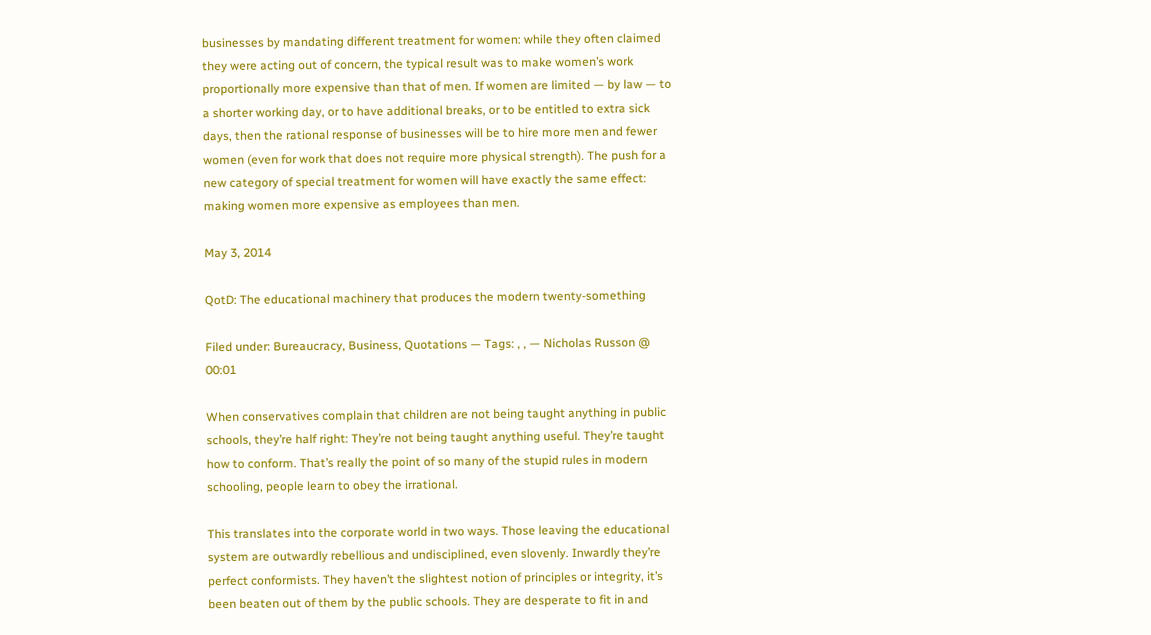businesses by mandating different treatment for women: while they often claimed they were acting out of concern, the typical result was to make women’s work proportionally more expensive than that of men. If women are limited — by law — to a shorter working day, or to have additional breaks, or to be entitled to extra sick days, then the rational response of businesses will be to hire more men and fewer women (even for work that does not require more physical strength). The push for a new category of special treatment for women will have exactly the same effect: making women more expensive as employees than men.

May 3, 2014

QotD: The educational machinery that produces the modern twenty-something

Filed under: Bureaucracy, Business, Quotations — Tags: , , — Nicholas Russon @ 00:01

When conservatives complain that children are not being taught anything in public schools, they’re half right: They’re not being taught anything useful. They’re taught how to conform. That’s really the point of so many of the stupid rules in modern schooling, people learn to obey the irrational.

This translates into the corporate world in two ways. Those leaving the educational system are outwardly rebellious and undisciplined, even slovenly. Inwardly they’re perfect conformists. They haven’t the slightest notion of principles or integrity, it’s been beaten out of them by the public schools. They are desperate to fit in and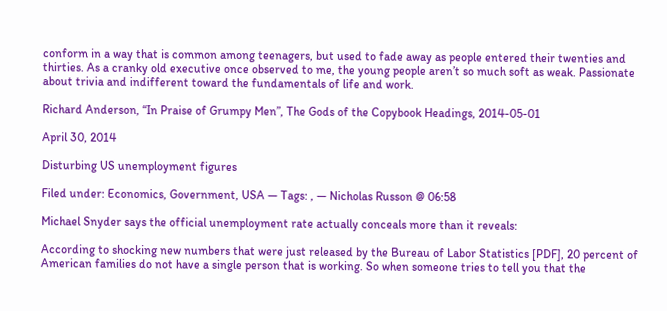conform in a way that is common among teenagers, but used to fade away as people entered their twenties and thirties. As a cranky old executive once observed to me, the young people aren’t so much soft as weak. Passionate about trivia and indifferent toward the fundamentals of life and work.

Richard Anderson, “In Praise of Grumpy Men”, The Gods of the Copybook Headings, 2014-05-01

April 30, 2014

Disturbing US unemployment figures

Filed under: Economics, Government, USA — Tags: , — Nicholas Russon @ 06:58

Michael Snyder says the official unemployment rate actually conceals more than it reveals:

According to shocking new numbers that were just released by the Bureau of Labor Statistics [PDF], 20 percent of American families do not have a single person that is working. So when someone tries to tell you that the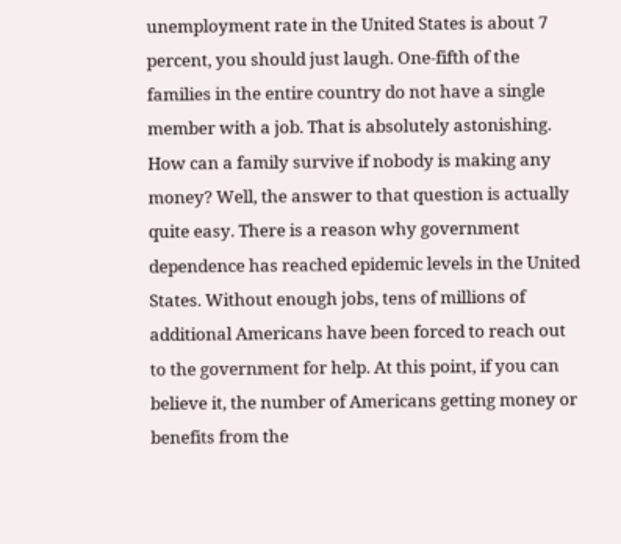unemployment rate in the United States is about 7 percent, you should just laugh. One-fifth of the families in the entire country do not have a single member with a job. That is absolutely astonishing. How can a family survive if nobody is making any money? Well, the answer to that question is actually quite easy. There is a reason why government dependence has reached epidemic levels in the United States. Without enough jobs, tens of millions of additional Americans have been forced to reach out to the government for help. At this point, if you can believe it, the number of Americans getting money or benefits from the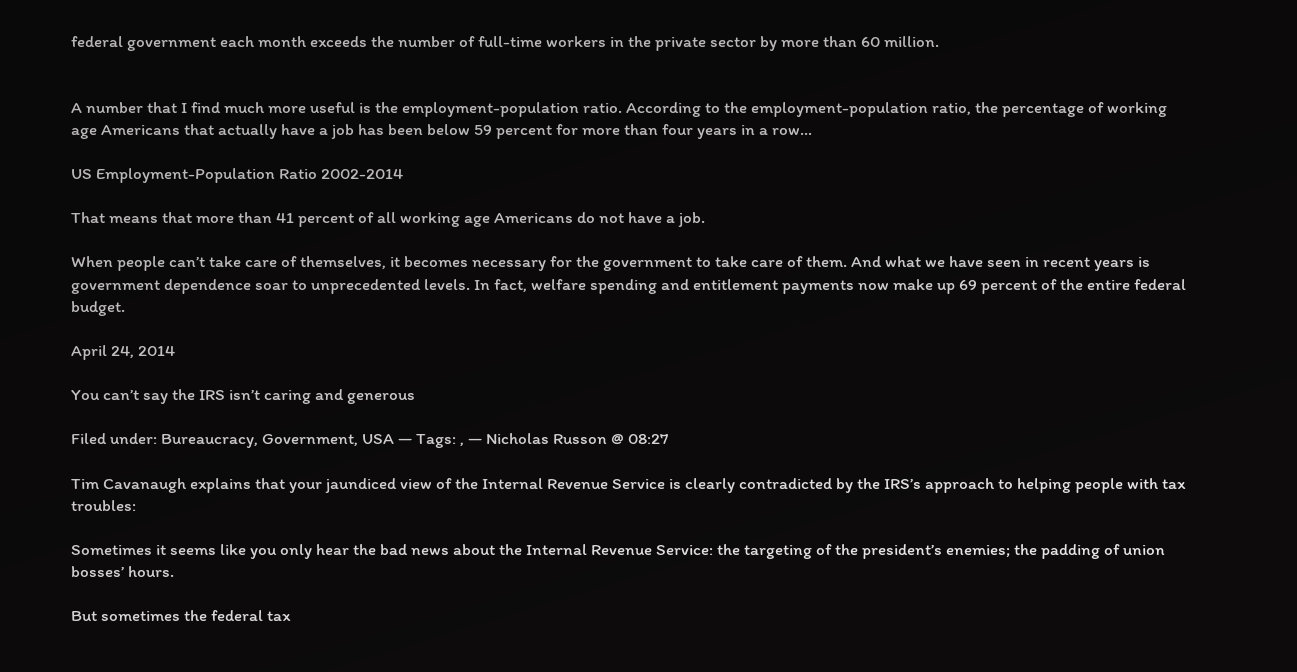federal government each month exceeds the number of full-time workers in the private sector by more than 60 million.


A number that I find much more useful is the employment-population ratio. According to the employment-population ratio, the percentage of working age Americans that actually have a job has been below 59 percent for more than four years in a row…

US Employment-Population Ratio 2002-2014

That means that more than 41 percent of all working age Americans do not have a job.

When people can’t take care of themselves, it becomes necessary for the government to take care of them. And what we have seen in recent years is government dependence soar to unprecedented levels. In fact, welfare spending and entitlement payments now make up 69 percent of the entire federal budget.

April 24, 2014

You can’t say the IRS isn’t caring and generous

Filed under: Bureaucracy, Government, USA — Tags: , — Nicholas Russon @ 08:27

Tim Cavanaugh explains that your jaundiced view of the Internal Revenue Service is clearly contradicted by the IRS’s approach to helping people with tax troubles:

Sometimes it seems like you only hear the bad news about the Internal Revenue Service: the targeting of the president’s enemies; the padding of union bosses’ hours.

But sometimes the federal tax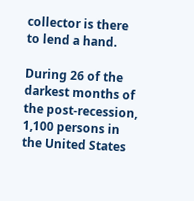collector is there to lend a hand.

During 26 of the darkest months of the post-recession, 1,100 persons in the United States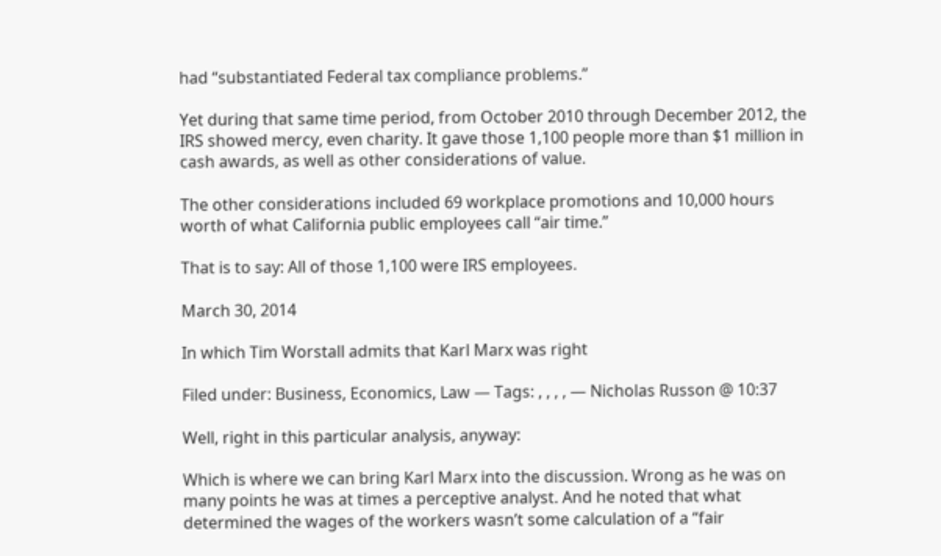had “substantiated Federal tax compliance problems.”

Yet during that same time period, from October 2010 through December 2012, the IRS showed mercy, even charity. It gave those 1,100 people more than $1 million in cash awards, as well as other considerations of value.

The other considerations included 69 workplace promotions and 10,000 hours worth of what California public employees call “air time.”

That is to say: All of those 1,100 were IRS employees.

March 30, 2014

In which Tim Worstall admits that Karl Marx was right

Filed under: Business, Economics, Law — Tags: , , , , — Nicholas Russon @ 10:37

Well, right in this particular analysis, anyway:

Which is where we can bring Karl Marx into the discussion. Wrong as he was on many points he was at times a perceptive analyst. And he noted that what determined the wages of the workers wasn’t some calculation of a “fair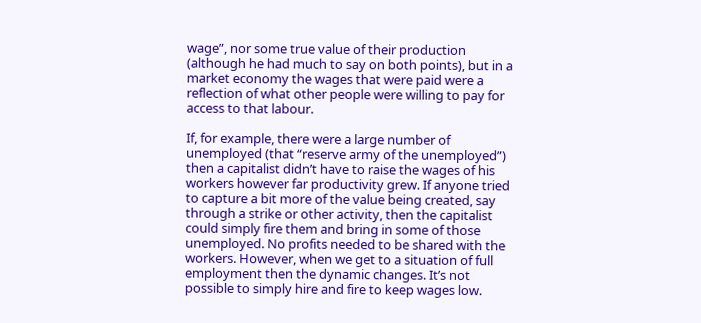wage”, nor some true value of their production (although he had much to say on both points), but in a market economy the wages that were paid were a reflection of what other people were willing to pay for access to that labour.

If, for example, there were a large number of unemployed (that “reserve army of the unemployed”) then a capitalist didn’t have to raise the wages of his workers however far productivity grew. If anyone tried to capture a bit more of the value being created, say through a strike or other activity, then the capitalist could simply fire them and bring in some of those unemployed. No profits needed to be shared with the workers. However, when we get to a situation of full employment then the dynamic changes. It’s not possible to simply hire and fire to keep wages low.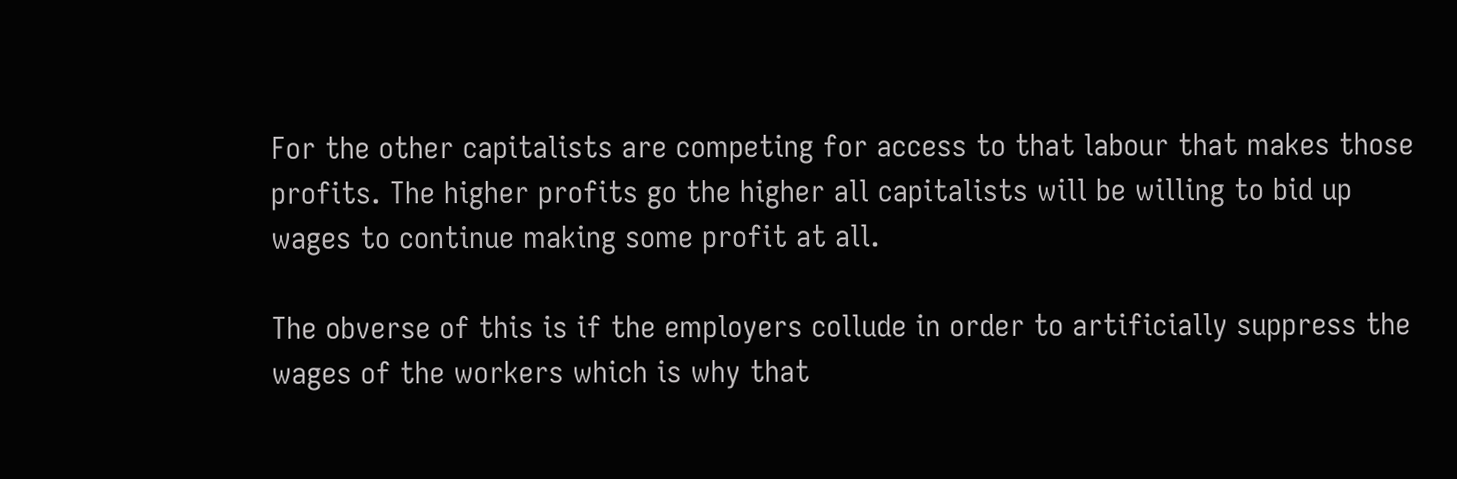For the other capitalists are competing for access to that labour that makes those profits. The higher profits go the higher all capitalists will be willing to bid up wages to continue making some profit at all.

The obverse of this is if the employers collude in order to artificially suppress the wages of the workers which is why that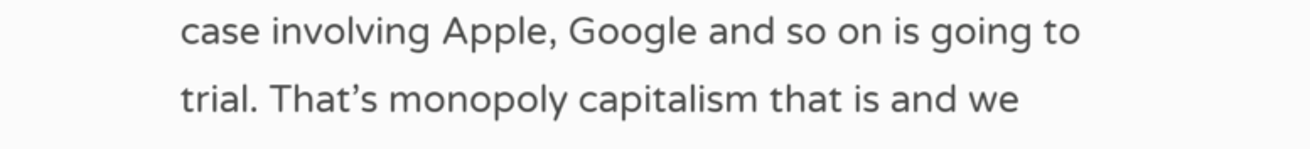case involving Apple, Google and so on is going to trial. That’s monopoly capitalism that is and we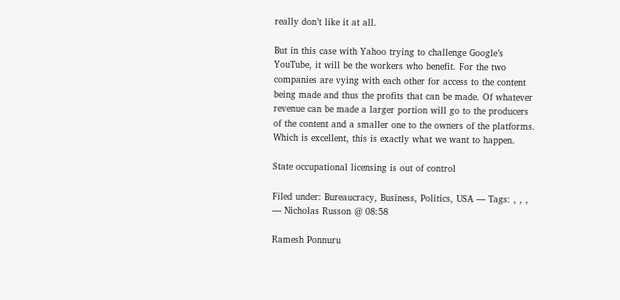really don’t like it at all.

But in this case with Yahoo trying to challenge Google’s YouTube, it will be the workers who benefit. For the two companies are vying with each other for access to the content being made and thus the profits that can be made. Of whatever revenue can be made a larger portion will go to the producers of the content and a smaller one to the owners of the platforms. Which is excellent, this is exactly what we want to happen.

State occupational licensing is out of control

Filed under: Bureaucracy, Business, Politics, USA — Tags: , , , — Nicholas Russon @ 08:58

Ramesh Ponnuru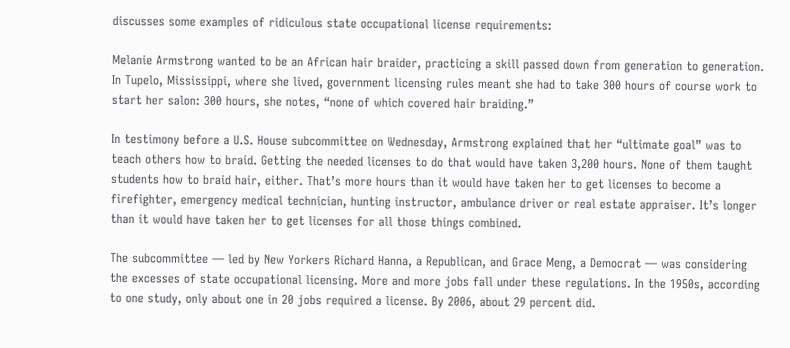discusses some examples of ridiculous state occupational license requirements:

Melanie Armstrong wanted to be an African hair braider, practicing a skill passed down from generation to generation. In Tupelo, Mississippi, where she lived, government licensing rules meant she had to take 300 hours of course work to start her salon: 300 hours, she notes, “none of which covered hair braiding.”

In testimony before a U.S. House subcommittee on Wednesday, Armstrong explained that her “ultimate goal” was to teach others how to braid. Getting the needed licenses to do that would have taken 3,200 hours. None of them taught students how to braid hair, either. That’s more hours than it would have taken her to get licenses to become a firefighter, emergency medical technician, hunting instructor, ambulance driver or real estate appraiser. It’s longer than it would have taken her to get licenses for all those things combined.

The subcommittee — led by New Yorkers Richard Hanna, a Republican, and Grace Meng, a Democrat — was considering the excesses of state occupational licensing. More and more jobs fall under these regulations. In the 1950s, according to one study, only about one in 20 jobs required a license. By 2006, about 29 percent did.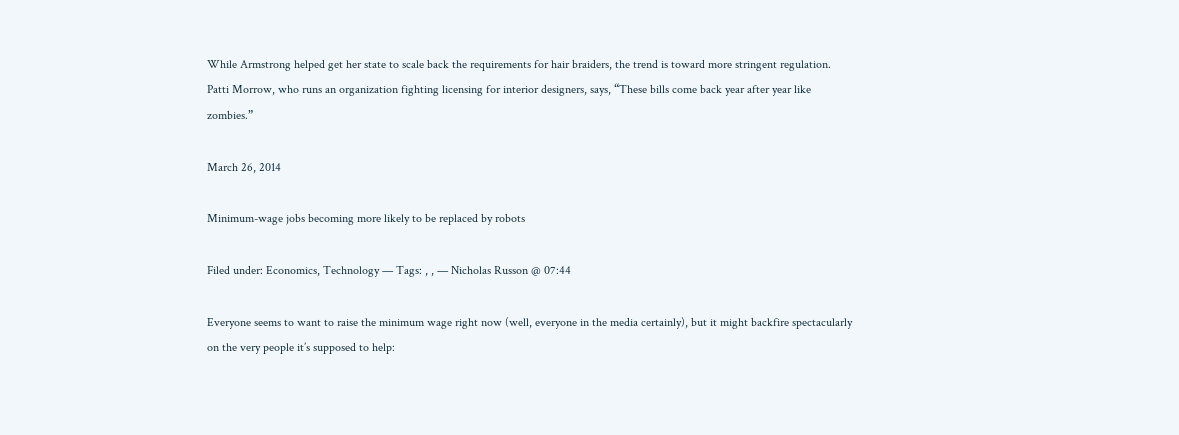While Armstrong helped get her state to scale back the requirements for hair braiders, the trend is toward more stringent regulation. Patti Morrow, who runs an organization fighting licensing for interior designers, says, “These bills come back year after year like zombies.”

March 26, 2014

Minimum-wage jobs becoming more likely to be replaced by robots

Filed under: Economics, Technology — Tags: , , — Nicholas Russon @ 07:44

Everyone seems to want to raise the minimum wage right now (well, everyone in the media certainly), but it might backfire spectacularly on the very people it’s supposed to help: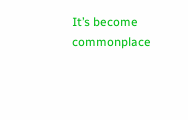It’s become commonplace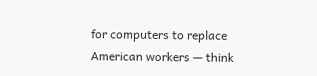for computers to replace American workers — think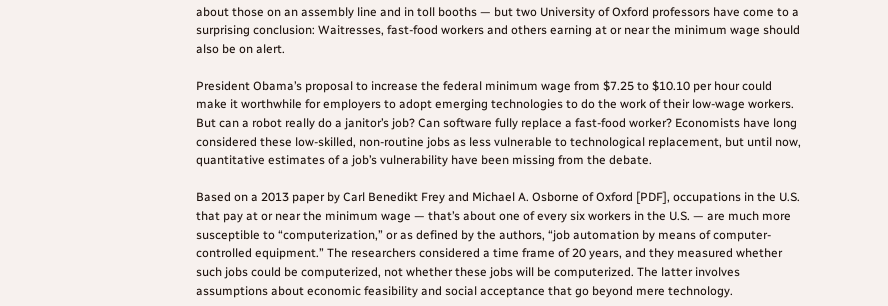about those on an assembly line and in toll booths — but two University of Oxford professors have come to a surprising conclusion: Waitresses, fast-food workers and others earning at or near the minimum wage should also be on alert.

President Obama’s proposal to increase the federal minimum wage from $7.25 to $10.10 per hour could make it worthwhile for employers to adopt emerging technologies to do the work of their low-wage workers. But can a robot really do a janitor’s job? Can software fully replace a fast-food worker? Economists have long considered these low-skilled, non-routine jobs as less vulnerable to technological replacement, but until now, quantitative estimates of a job’s vulnerability have been missing from the debate.

Based on a 2013 paper by Carl Benedikt Frey and Michael A. Osborne of Oxford [PDF], occupations in the U.S. that pay at or near the minimum wage — that’s about one of every six workers in the U.S. — are much more susceptible to “computerization,” or as defined by the authors, “job automation by means of computer-controlled equipment.” The researchers considered a time frame of 20 years, and they measured whether such jobs could be computerized, not whether these jobs will be computerized. The latter involves assumptions about economic feasibility and social acceptance that go beyond mere technology.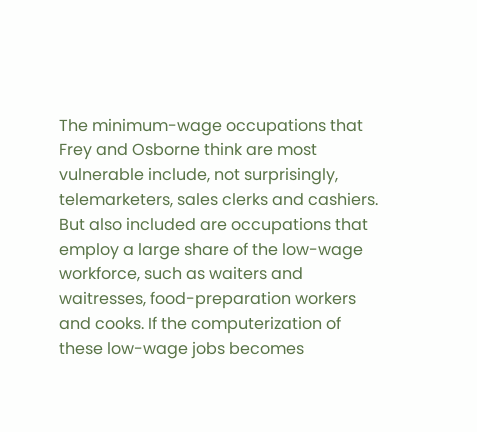The minimum-wage occupations that Frey and Osborne think are most vulnerable include, not surprisingly, telemarketers, sales clerks and cashiers. But also included are occupations that employ a large share of the low-wage workforce, such as waiters and waitresses, food-preparation workers and cooks. If the computerization of these low-wage jobs becomes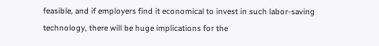feasible, and if employers find it economical to invest in such labor-saving technology, there will be huge implications for the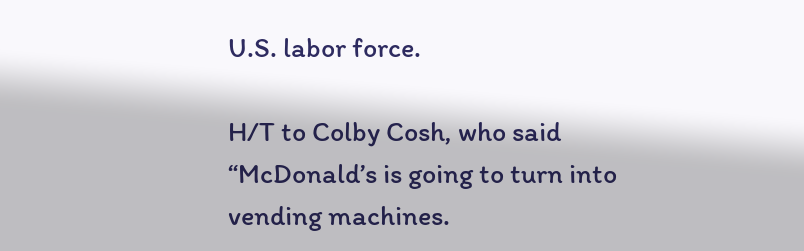U.S. labor force.

H/T to Colby Cosh, who said “McDonald’s is going to turn into vending machines.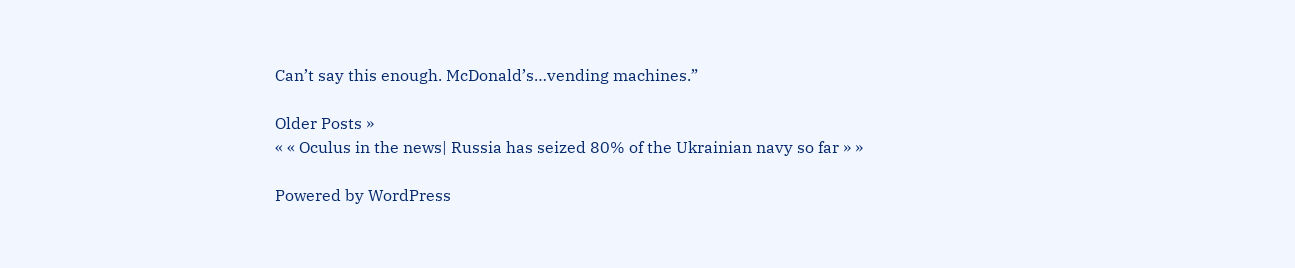Can’t say this enough. McDonald’s…vending machines.”

Older Posts »
« « Oculus in the news| Russia has seized 80% of the Ukrainian navy so far » »

Powered by WordPress